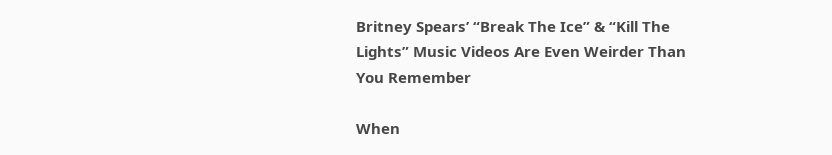Britney Spears’ “Break The Ice” & “Kill The Lights” Music Videos Are Even Weirder Than You Remember

When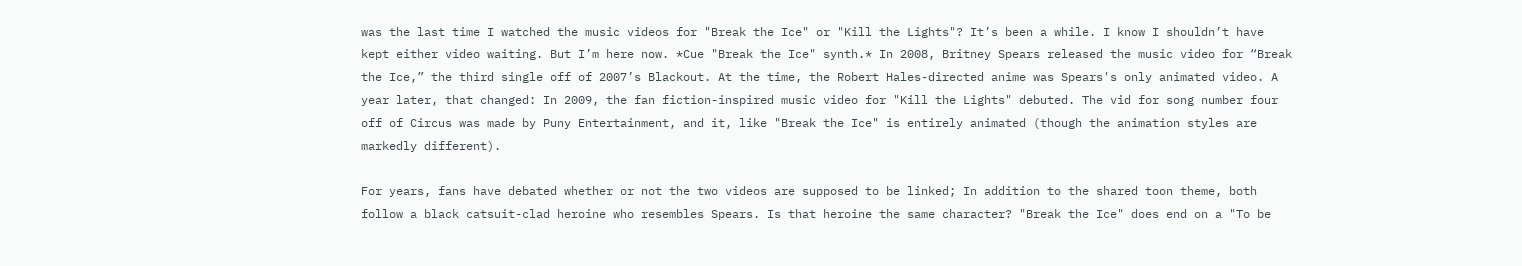was the last time I watched the music videos for "Break the Ice" or "Kill the Lights"? It’s been a while. I know I shouldn’t have kept either video waiting. But I’m here now. *Cue "Break the Ice" synth.* In 2008, Britney Spears released the music video for “Break the Ice,” the third single off of 2007’s Blackout. At the time, the Robert Hales-directed anime was Spears's only animated video. A year later, that changed: In 2009, the fan fiction-inspired music video for "Kill the Lights" debuted. The vid for song number four off of Circus was made by Puny Entertainment, and it, like "Break the Ice" is entirely animated (though the animation styles are markedly different).

For years, fans have debated whether or not the two videos are supposed to be linked; In addition to the shared toon theme, both follow a black catsuit-clad heroine who resembles Spears. Is that heroine the same character? "Break the Ice" does end on a "To be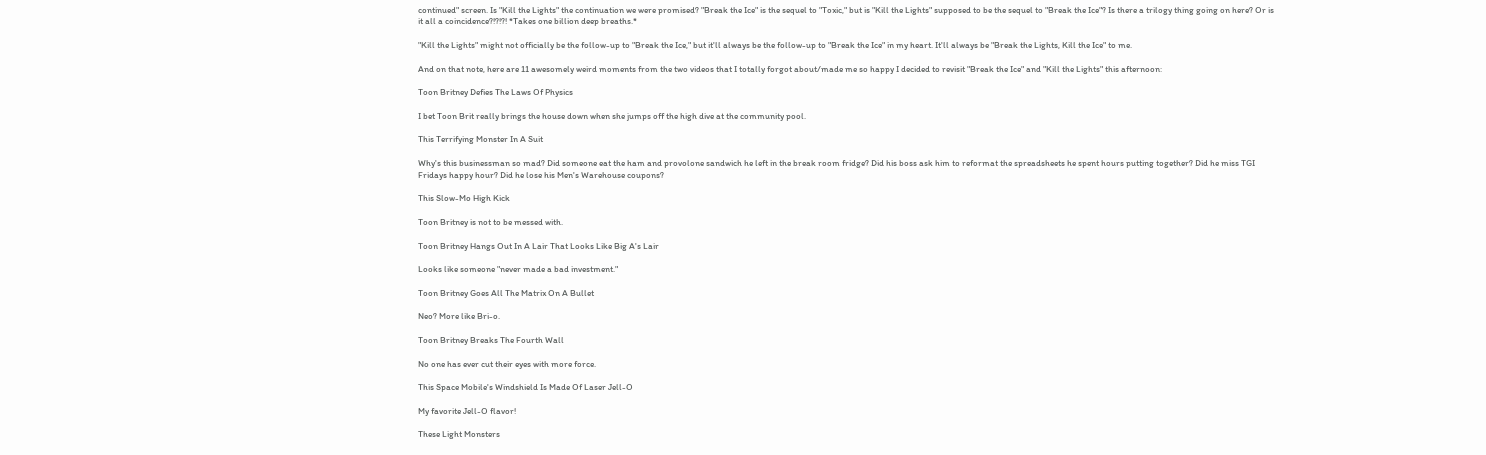continued" screen. Is "Kill the Lights" the continuation we were promised? "Break the Ice" is the sequel to "Toxic," but is "Kill the Lights" supposed to be the sequel to "Break the Ice"? Is there a trilogy thing going on here? Or is it all a coincidence?!?!?! *Takes one billion deep breaths.*

"Kill the Lights" might not officially be the follow-up to "Break the Ice," but it'll always be the follow-up to "Break the Ice" in my heart. It'll always be "Break the Lights, Kill the Ice" to me.

And on that note, here are 11 awesomely weird moments from the two videos that I totally forgot about/made me so happy I decided to revisit "Break the Ice" and "Kill the Lights" this afternoon:

Toon Britney Defies The Laws Of Physics

I bet Toon Brit really brings the house down when she jumps off the high dive at the community pool.

This Terrifying Monster In A Suit

Why's this businessman so mad? Did someone eat the ham and provolone sandwich he left in the break room fridge? Did his boss ask him to reformat the spreadsheets he spent hours putting together? Did he miss TGI Fridays happy hour? Did he lose his Men's Warehouse coupons?

This Slow-Mo High Kick

Toon Britney is not to be messed with.

Toon Britney Hangs Out In A Lair That Looks Like Big A's Lair

Looks like someone "never made a bad investment."

Toon Britney Goes All The Matrix On A Bullet

Neo? More like Bri-o.

Toon Britney Breaks The Fourth Wall

No one has ever cut their eyes with more force.

This Space Mobile's Windshield Is Made Of Laser Jell-O

My favorite Jell-O flavor!

These Light Monsters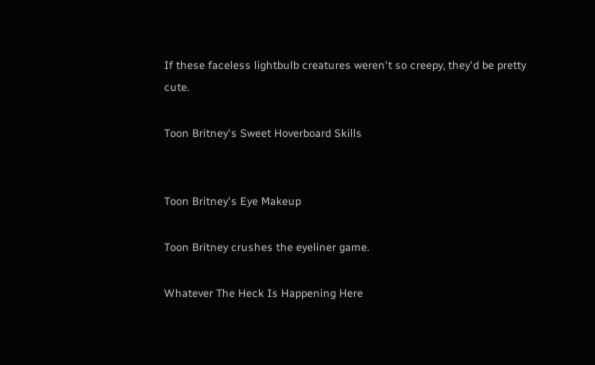If these faceless lightbulb creatures weren't so creepy, they'd be pretty cute.

Toon Britney's Sweet Hoverboard Skills


Toon Britney's Eye Makeup

Toon Britney crushes the eyeliner game.

Whatever The Heck Is Happening Here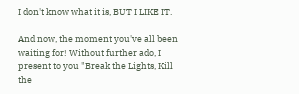I don't know what it is, BUT I LIKE IT.

And now, the moment you've all been waiting for! Without further ado, I present to you "Break the Lights, Kill the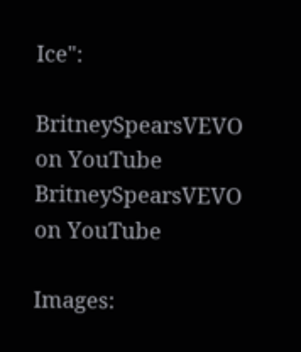Ice":

BritneySpearsVEVO on YouTube
BritneySpearsVEVO on YouTube

Images: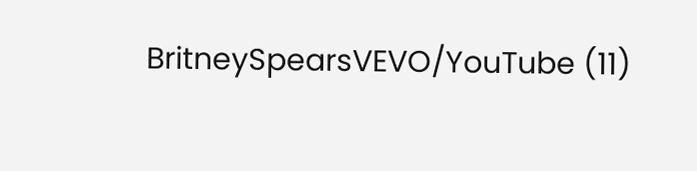BritneySpearsVEVO/YouTube (11)